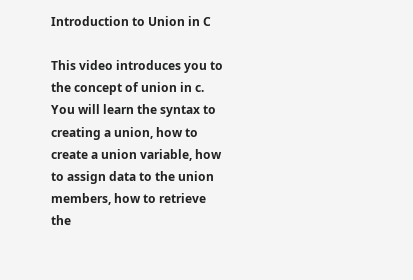Introduction to Union in C

This video introduces you to the concept of union in c. You will learn the syntax to creating a union, how to create a union variable, how to assign data to the union members, how to retrieve the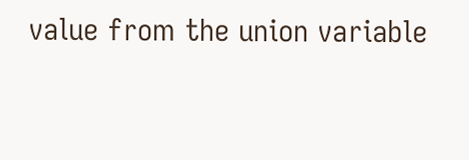value from the union variable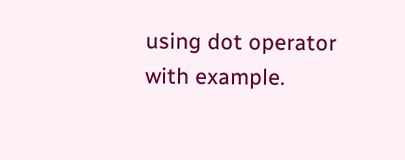using dot operator with example.